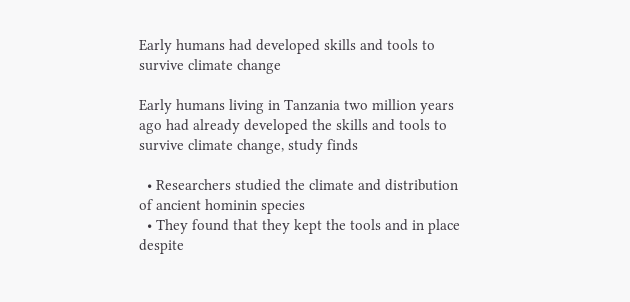Early humans had developed skills and tools to survive climate change

Early humans living in Tanzania two million years ago had already developed the skills and tools to survive climate change, study finds

  • Researchers studied the climate and distribution of ancient hominin species
  • They found that they kept the tools and in place despite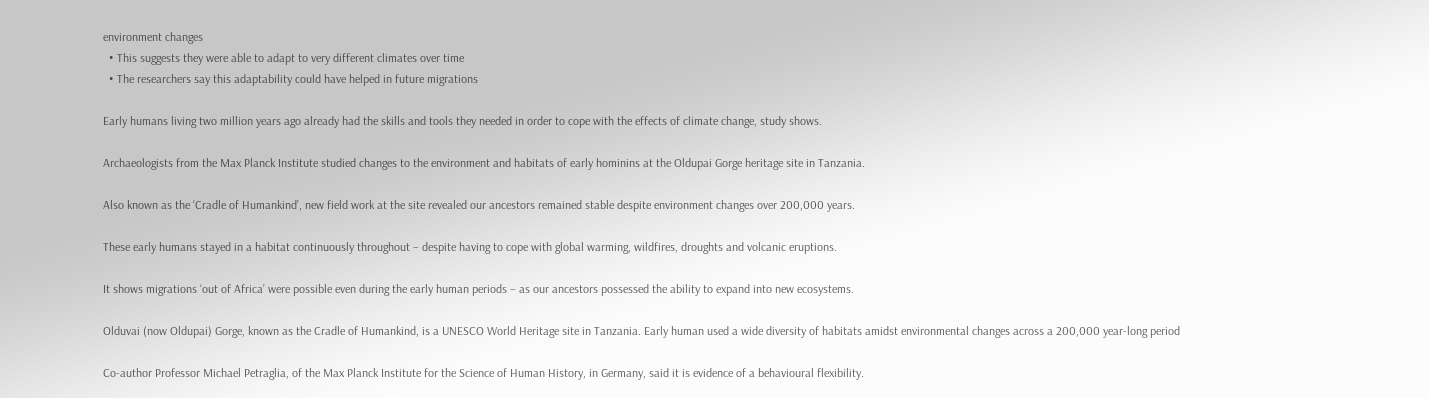environment changes
  • This suggests they were able to adapt to very different climates over time
  • The researchers say this adaptability could have helped in future migrations

Early humans living two million years ago already had the skills and tools they needed in order to cope with the effects of climate change, study shows.

Archaeologists from the Max Planck Institute studied changes to the environment and habitats of early hominins at the Oldupai Gorge heritage site in Tanzania.

Also known as the ‘Cradle of Humankind’, new field work at the site revealed our ancestors remained stable despite environment changes over 200,000 years.

These early humans stayed in a habitat continuously throughout – despite having to cope with global warming, wildfires, droughts and volcanic eruptions.

It shows migrations ‘out of Africa’ were possible even during the early human periods – as our ancestors possessed the ability to expand into new ecosystems.

Olduvai (now Oldupai) Gorge, known as the Cradle of Humankind, is a UNESCO World Heritage site in Tanzania. Early human used a wide diversity of habitats amidst environmental changes across a 200,000 year-long period

Co-author Professor Michael Petraglia, of the Max Planck Institute for the Science of Human History, in Germany, said it is evidence of a behavioural flexibility.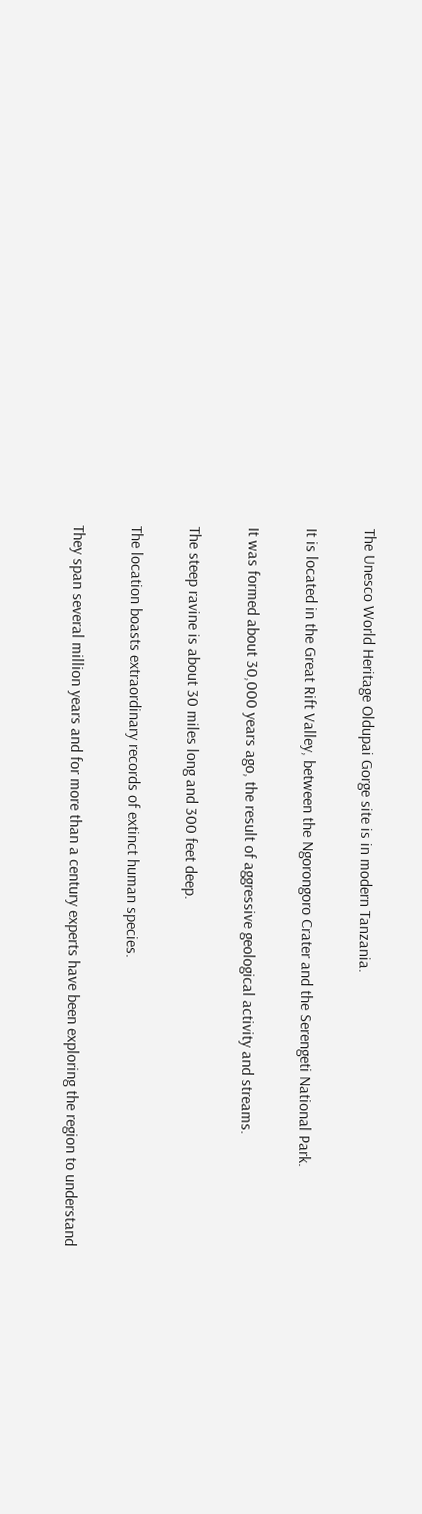The Unesco World Heritage Oldupai Gorge site is in modern Tanzania.

It is located in the Great Rift Valley, between the Ngorongoro Crater and the Serengeti National Park.

It was formed about 30,000 years ago, the result of aggressive geological activity and streams.

The steep ravine is about 30 miles long and 300 feet deep.

The location boasts extraordinary records of extinct human species.

They span several million years and for more than a century experts have been exploring the region to understand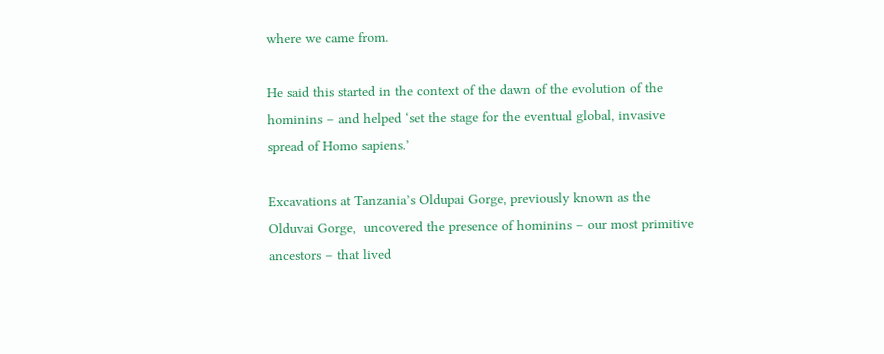where we came from.

He said this started in the context of the dawn of the evolution of the hominins – and helped ‘set the stage for the eventual global, invasive spread of Homo sapiens.’

Excavations at Tanzania’s Oldupai Gorge, previously known as the Olduvai Gorge,  uncovered the presence of hominins – our most primitive ancestors – that lived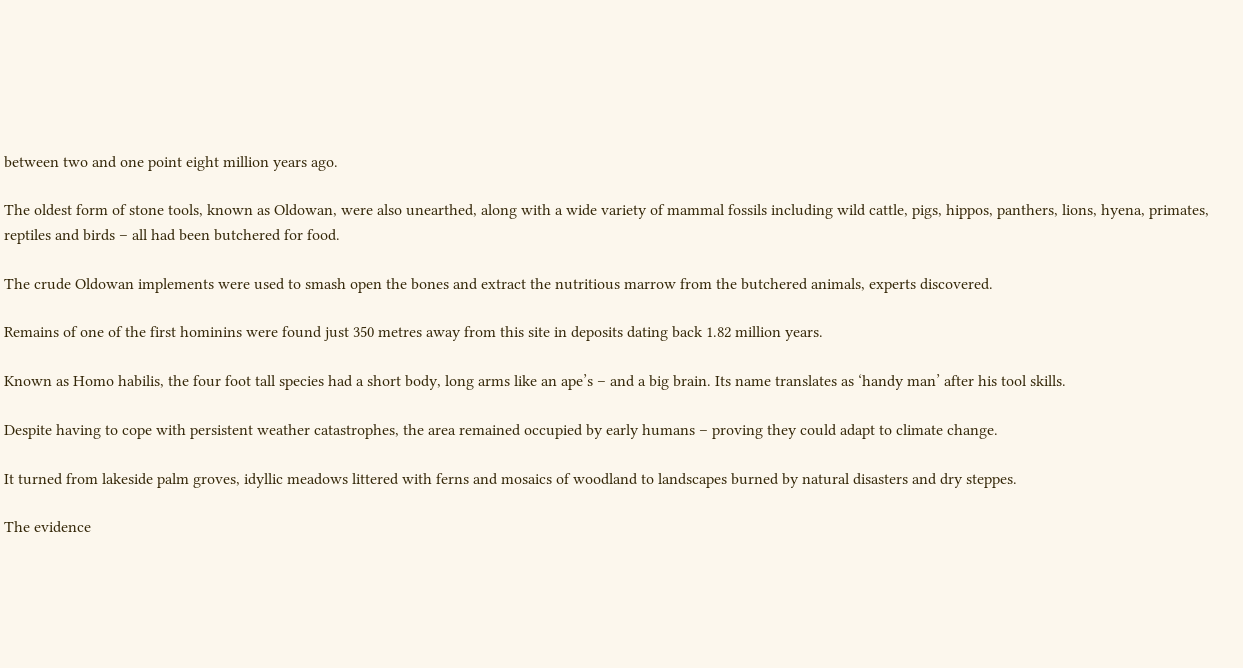between two and one point eight million years ago.

The oldest form of stone tools, known as Oldowan, were also unearthed, along with a wide variety of mammal fossils including wild cattle, pigs, hippos, panthers, lions, hyena, primates, reptiles and birds – all had been butchered for food.

The crude Oldowan implements were used to smash open the bones and extract the nutritious marrow from the butchered animals, experts discovered.

Remains of one of the first hominins were found just 350 metres away from this site in deposits dating back 1.82 million years.

Known as Homo habilis, the four foot tall species had a short body, long arms like an ape’s – and a big brain. Its name translates as ‘handy man’ after his tool skills.

Despite having to cope with persistent weather catastrophes, the area remained occupied by early humans – proving they could adapt to climate change.

It turned from lakeside palm groves, idyllic meadows littered with ferns and mosaics of woodland to landscapes burned by natural disasters and dry steppes.

The evidence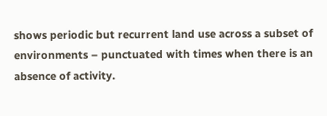shows periodic but recurrent land use across a subset of environments – punctuated with times when there is an absence of activity.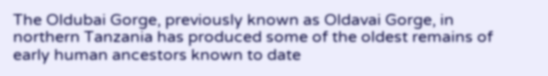The Oldubai Gorge, previously known as Oldavai Gorge, in northern Tanzania has produced some of the oldest remains of early human ancestors known to date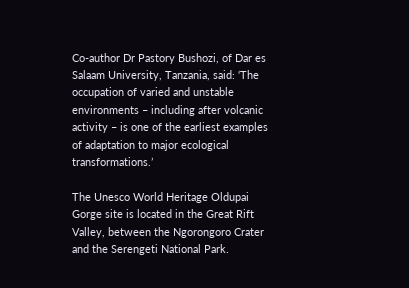Co-author Dr Pastory Bushozi, of Dar es Salaam University, Tanzania, said: ‘The occupation of varied and unstable environments – including after volcanic activity – is one of the earliest examples of adaptation to major ecological transformations.’

The Unesco World Heritage Oldupai Gorge site is located in the Great Rift Valley, between the Ngorongoro Crater and the Serengeti National Park.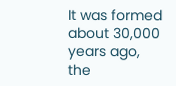It was formed about 30,000 years ago, the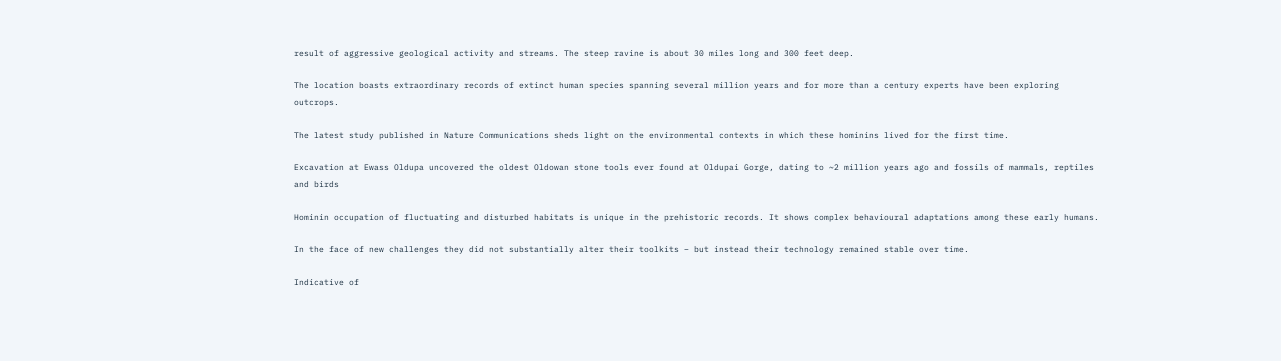result of aggressive geological activity and streams. The steep ravine is about 30 miles long and 300 feet deep.

The location boasts extraordinary records of extinct human species spanning several million years and for more than a century experts have been exploring outcrops.

The latest study published in Nature Communications sheds light on the environmental contexts in which these hominins lived for the first time.

Excavation at Ewass Oldupa uncovered the oldest Oldowan stone tools ever found at Oldupai Gorge, dating to ~2 million years ago and fossils of mammals, reptiles and birds

Hominin occupation of fluctuating and disturbed habitats is unique in the prehistoric records. It shows complex behavioural adaptations among these early humans.

In the face of new challenges they did not substantially alter their toolkits – but instead their technology remained stable over time.

Indicative of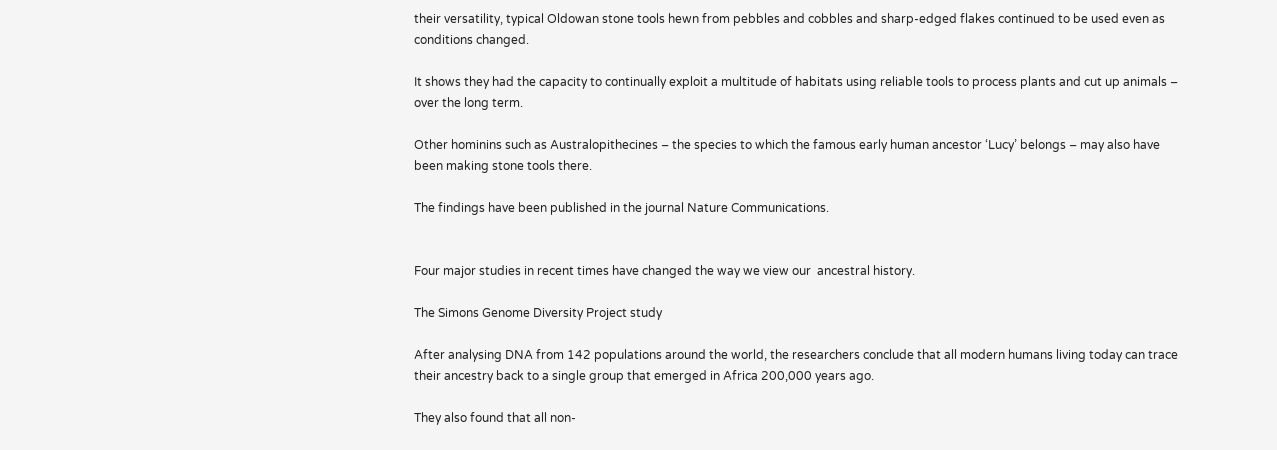their versatility, typical Oldowan stone tools hewn from pebbles and cobbles and sharp-edged flakes continued to be used even as conditions changed.

It shows they had the capacity to continually exploit a multitude of habitats using reliable tools to process plants and cut up animals – over the long term.

Other hominins such as Australopithecines – the species to which the famous early human ancestor ‘Lucy’ belongs – may also have been making stone tools there.

The findings have been published in the journal Nature Communications.


Four major studies in recent times have changed the way we view our  ancestral history.

The Simons Genome Diversity Project study

After analysing DNA from 142 populations around the world, the researchers conclude that all modern humans living today can trace their ancestry back to a single group that emerged in Africa 200,000 years ago.

They also found that all non-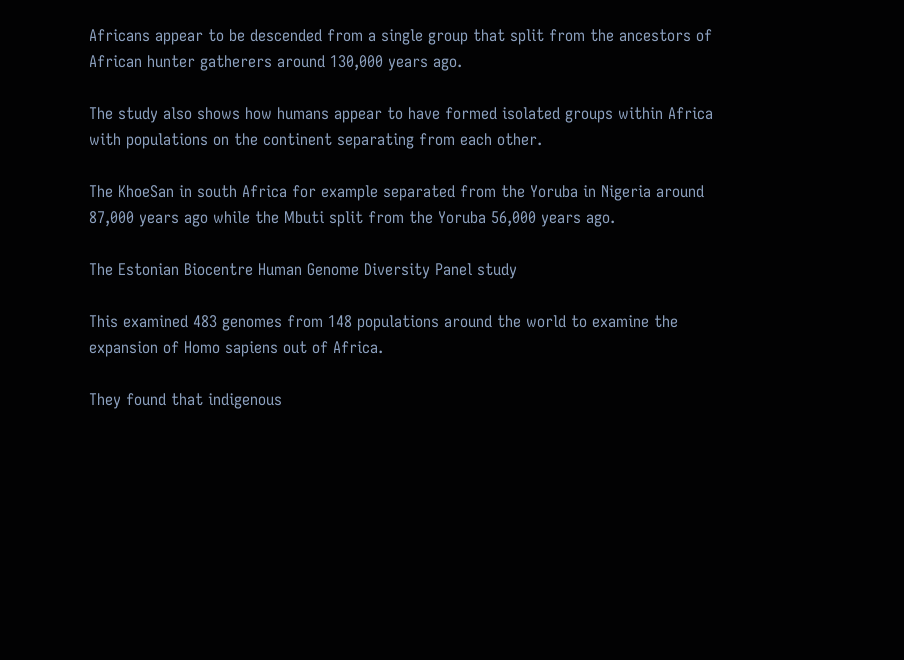Africans appear to be descended from a single group that split from the ancestors of African hunter gatherers around 130,000 years ago.

The study also shows how humans appear to have formed isolated groups within Africa with populations on the continent separating from each other.

The KhoeSan in south Africa for example separated from the Yoruba in Nigeria around 87,000 years ago while the Mbuti split from the Yoruba 56,000 years ago.

The Estonian Biocentre Human Genome Diversity Panel study

This examined 483 genomes from 148 populations around the world to examine the expansion of Homo sapiens out of Africa.

They found that indigenous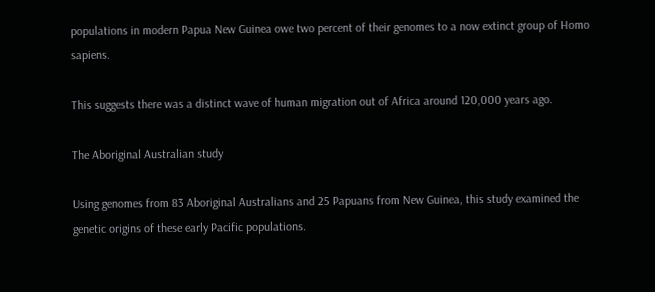populations in modern Papua New Guinea owe two percent of their genomes to a now extinct group of Homo sapiens.

This suggests there was a distinct wave of human migration out of Africa around 120,000 years ago.

The Aboriginal Australian study

Using genomes from 83 Aboriginal Australians and 25 Papuans from New Guinea, this study examined the genetic origins of these early Pacific populations.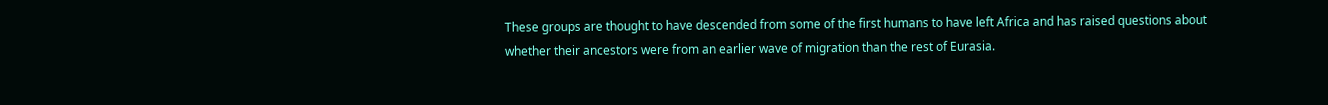These groups are thought to have descended from some of the first humans to have left Africa and has raised questions about whether their ancestors were from an earlier wave of migration than the rest of Eurasia.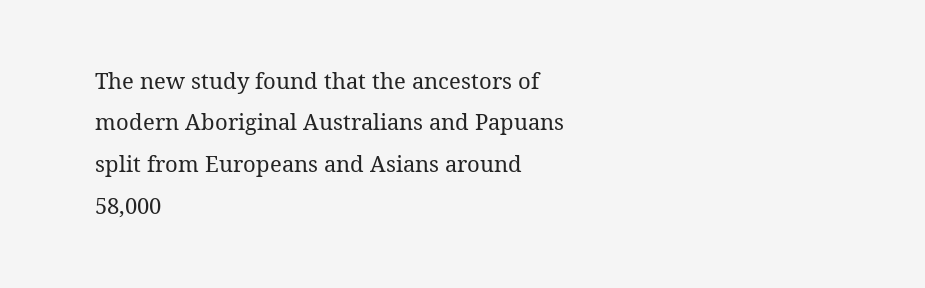The new study found that the ancestors of modern Aboriginal Australians and Papuans split from Europeans and Asians around 58,000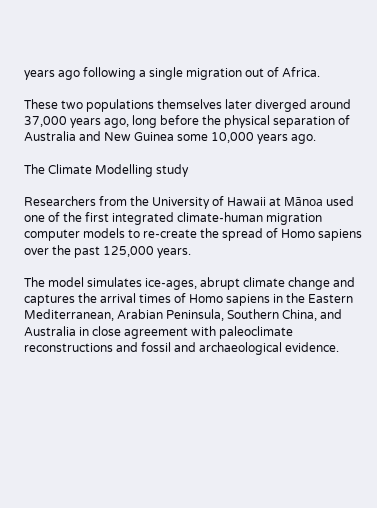years ago following a single migration out of Africa.

These two populations themselves later diverged around 37,000 years ago, long before the physical separation of Australia and New Guinea some 10,000 years ago.

The Climate Modelling study

Researchers from the University of Hawaii at Mānoa used one of the first integrated climate-human migration computer models to re-create the spread of Homo sapiens over the past 125,000 years.

The model simulates ice-ages, abrupt climate change and captures the arrival times of Homo sapiens in the Eastern Mediterranean, Arabian Peninsula, Southern China, and Australia in close agreement with paleoclimate reconstructions and fossil and archaeological evidence.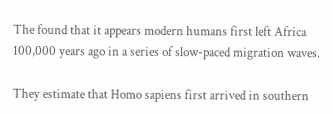The found that it appears modern humans first left Africa 100,000 years ago in a series of slow-paced migration waves.

They estimate that Homo sapiens first arrived in southern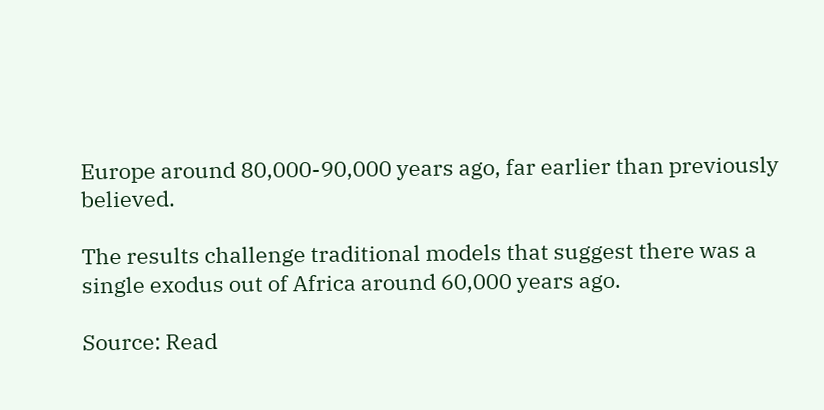Europe around 80,000-90,000 years ago, far earlier than previously believed.

The results challenge traditional models that suggest there was a single exodus out of Africa around 60,000 years ago.

Source: Read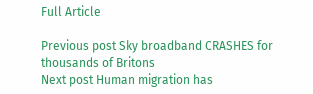Full Article

Previous post Sky broadband CRASHES for thousands of Britons
Next post Human migration has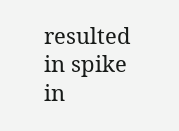resulted in spike in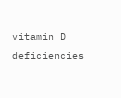vitamin D deficiencies